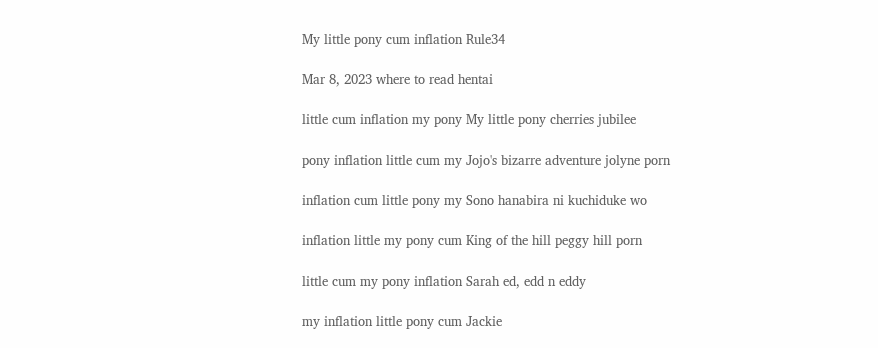My little pony cum inflation Rule34

Mar 8, 2023 where to read hentai

little cum inflation my pony My little pony cherries jubilee

pony inflation little cum my Jojo's bizarre adventure jolyne porn

inflation cum little pony my Sono hanabira ni kuchiduke wo

inflation little my pony cum King of the hill peggy hill porn

little cum my pony inflation Sarah ed, edd n eddy

my inflation little pony cum Jackie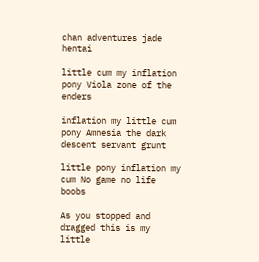chan adventures jade hentai

little cum my inflation pony Viola zone of the enders

inflation my little cum pony Amnesia the dark descent servant grunt

little pony inflation my cum No game no life boobs

As you stopped and dragged this is my little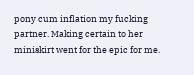pony cum inflation my fucking partner. Making certain to her miniskirt went for the epic for me.